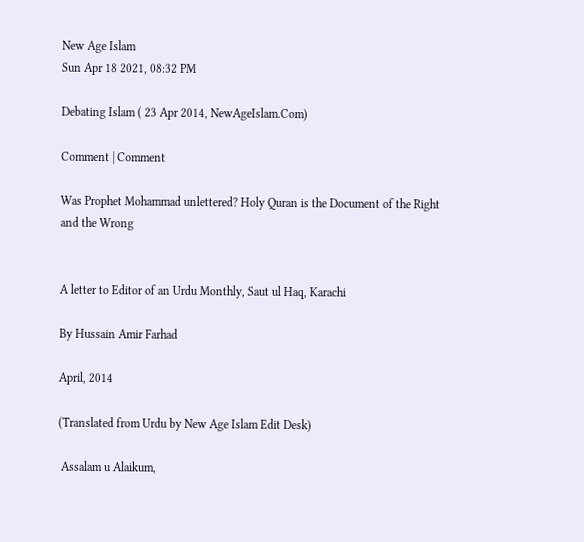New Age Islam
Sun Apr 18 2021, 08:32 PM

Debating Islam ( 23 Apr 2014, NewAgeIslam.Com)

Comment | Comment

Was Prophet Mohammad unlettered? Holy Quran is the Document of the Right and the Wrong


A letter to Editor of an Urdu Monthly, Saut ul Haq, Karachi

By Hussain Amir Farhad

April, 2014

(Translated from Urdu by New Age Islam Edit Desk)

 Assalam u Alaikum,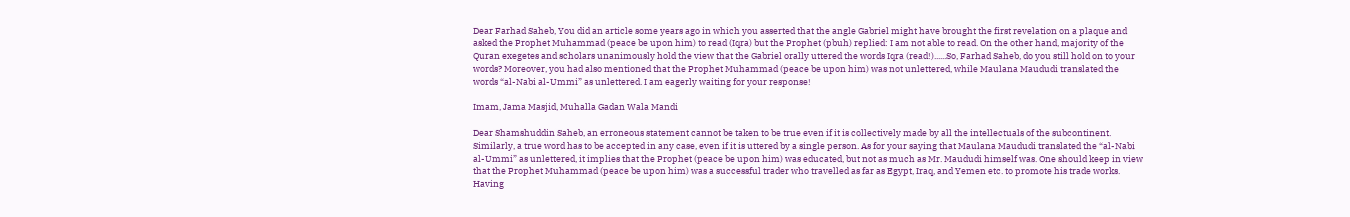Dear Farhad Saheb, You did an article some years ago in which you asserted that the angle Gabriel might have brought the first revelation on a plaque and asked the Prophet Muhammad (peace be upon him) to read (Iqra) but the Prophet (pbuh) replied: I am not able to read. On the other hand, majority of the Quran exegetes and scholars unanimously hold the view that the Gabriel orally uttered the words Iqra (read!)......So, Farhad Saheb, do you still hold on to your words? Moreover, you had also mentioned that the Prophet Muhammad (peace be upon him) was not unlettered, while Maulana Maududi translated the words “al-Nabi al-Ummi” as unlettered. I am eagerly waiting for your response!

Imam, Jama Masjid, Muhalla Gadan Wala Mandi

Dear Shamshuddin Saheb, an erroneous statement cannot be taken to be true even if it is collectively made by all the intellectuals of the subcontinent. Similarly, a true word has to be accepted in any case, even if it is uttered by a single person. As for your saying that Maulana Maududi translated the “al-Nabi al-Ummi” as unlettered, it implies that the Prophet (peace be upon him) was educated, but not as much as Mr. Maududi himself was. One should keep in view that the Prophet Muhammad (peace be upon him) was a successful trader who travelled as far as Egypt, Iraq, and Yemen etc. to promote his trade works. Having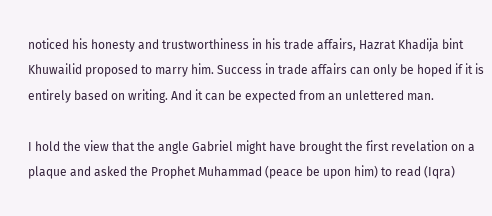noticed his honesty and trustworthiness in his trade affairs, Hazrat Khadija bint Khuwailid proposed to marry him. Success in trade affairs can only be hoped if it is entirely based on writing. And it can be expected from an unlettered man.

I hold the view that the angle Gabriel might have brought the first revelation on a plaque and asked the Prophet Muhammad (peace be upon him) to read (Iqra)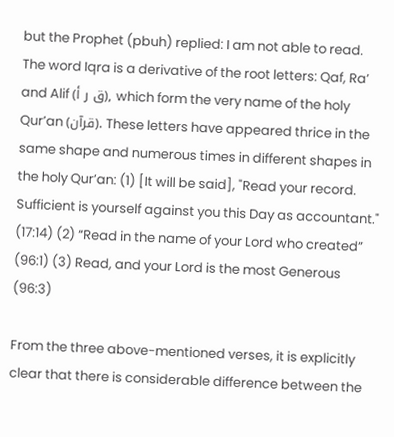but the Prophet (pbuh) replied: I am not able to read. The word Iqra is a derivative of the root letters: Qaf, Ra’ and Alif (ق ر أ), which form the very name of the holy Qur’an (قرآن). These letters have appeared thrice in the same shape and numerous times in different shapes in the holy Qur’an: (1) [It will be said], "Read your record. Sufficient is yourself against you this Day as accountant." (17:14) (2) “Read in the name of your Lord who created” (96:1) (3) Read, and your Lord is the most Generous (96:3)

From the three above-mentioned verses, it is explicitly clear that there is considerable difference between the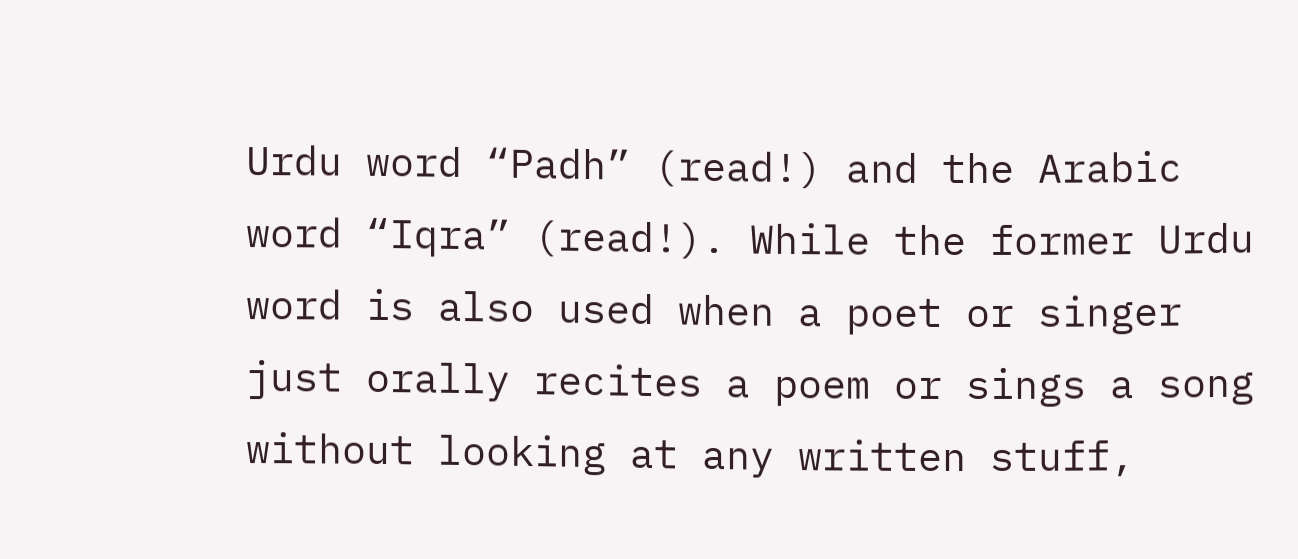Urdu word “Padh” (read!) and the Arabic word “Iqra” (read!). While the former Urdu word is also used when a poet or singer just orally recites a poem or sings a song without looking at any written stuff,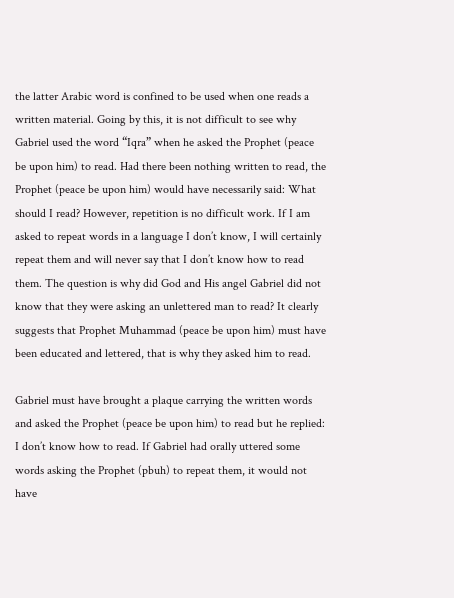the latter Arabic word is confined to be used when one reads a written material. Going by this, it is not difficult to see why Gabriel used the word “Iqra” when he asked the Prophet (peace be upon him) to read. Had there been nothing written to read, the Prophet (peace be upon him) would have necessarily said: What should I read? However, repetition is no difficult work. If I am asked to repeat words in a language I don’t know, I will certainly repeat them and will never say that I don’t know how to read them. The question is why did God and His angel Gabriel did not know that they were asking an unlettered man to read? It clearly suggests that Prophet Muhammad (peace be upon him) must have been educated and lettered, that is why they asked him to read.

Gabriel must have brought a plaque carrying the written words and asked the Prophet (peace be upon him) to read but he replied: I don’t know how to read. If Gabriel had orally uttered some words asking the Prophet (pbuh) to repeat them, it would not have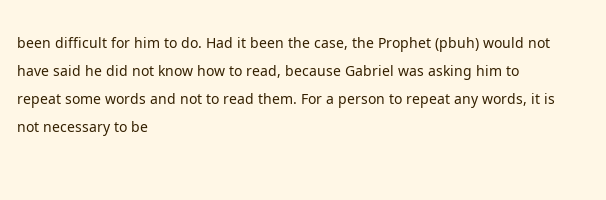been difficult for him to do. Had it been the case, the Prophet (pbuh) would not have said he did not know how to read, because Gabriel was asking him to repeat some words and not to read them. For a person to repeat any words, it is not necessary to be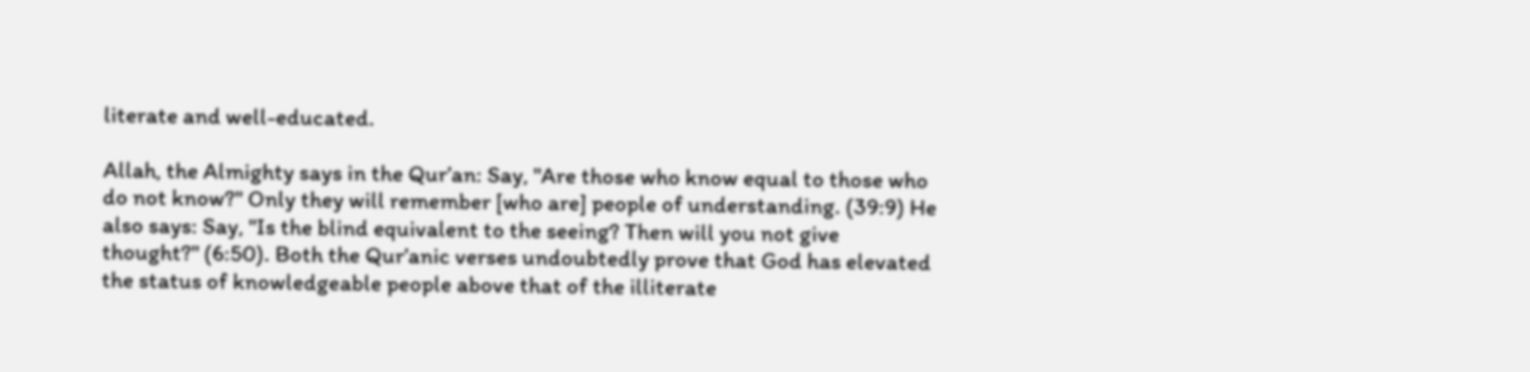literate and well-educated.

Allah, the Almighty says in the Qur’an: Say, "Are those who know equal to those who do not know?" Only they will remember [who are] people of understanding. (39:9) He also says: Say, "Is the blind equivalent to the seeing? Then will you not give thought?" (6:50). Both the Qur’anic verses undoubtedly prove that God has elevated the status of knowledgeable people above that of the illiterate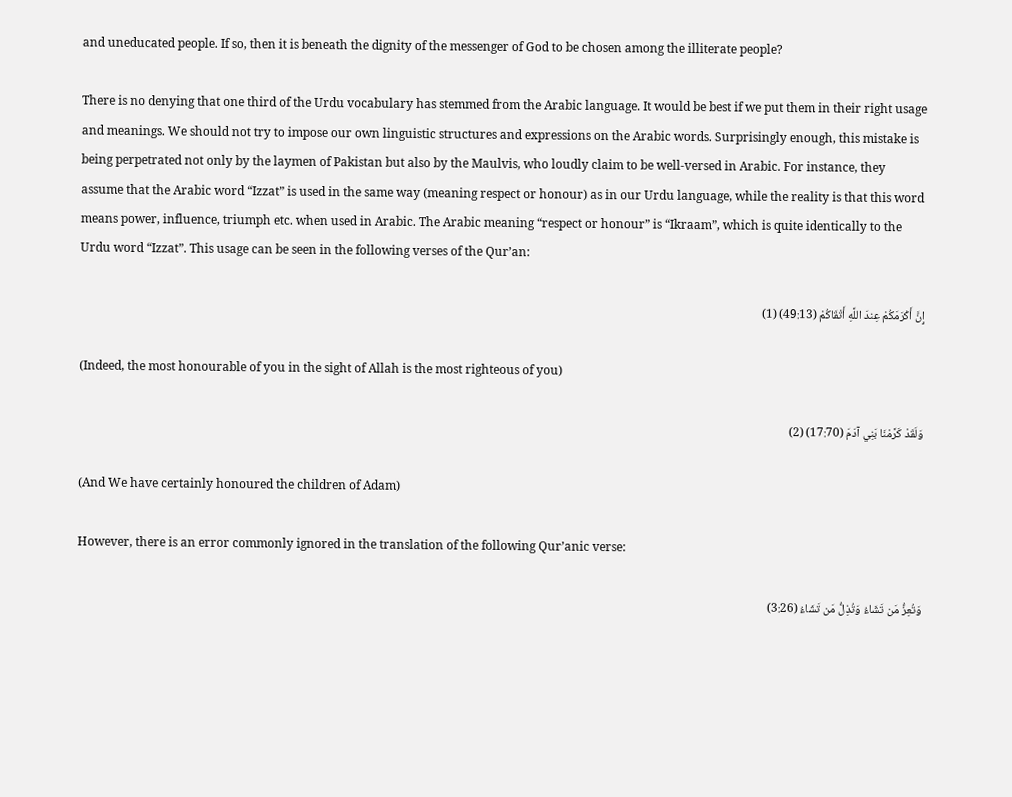and uneducated people. If so, then it is beneath the dignity of the messenger of God to be chosen among the illiterate people?

There is no denying that one third of the Urdu vocabulary has stemmed from the Arabic language. It would be best if we put them in their right usage and meanings. We should not try to impose our own linguistic structures and expressions on the Arabic words. Surprisingly enough, this mistake is being perpetrated not only by the laymen of Pakistan but also by the Maulvis, who loudly claim to be well-versed in Arabic. For instance, they assume that the Arabic word “Izzat” is used in the same way (meaning respect or honour) as in our Urdu language, while the reality is that this word means power, influence, triumph etc. when used in Arabic. The Arabic meaning “respect or honour” is “Ikraam”, which is quite identically to the Urdu word “Izzat”. This usage can be seen in the following verses of the Qur’an:

إِنَّ أَكْرَمَكُمْ عِندَ اللَّهِ أَتْقَاكُمْ (49:13) (1)

(Indeed, the most honourable of you in the sight of Allah is the most righteous of you)

وَلَقَدْ كَرَّمْنَا بَنِي آدَمَ (17:70) (2)

(And We have certainly honoured the children of Adam)

However, there is an error commonly ignored in the translation of the following Qur’anic verse:

وَتُعِزُّ مَن تَشَاءُ وَتُذِلُّ مَن تَشَاءُ (3:26)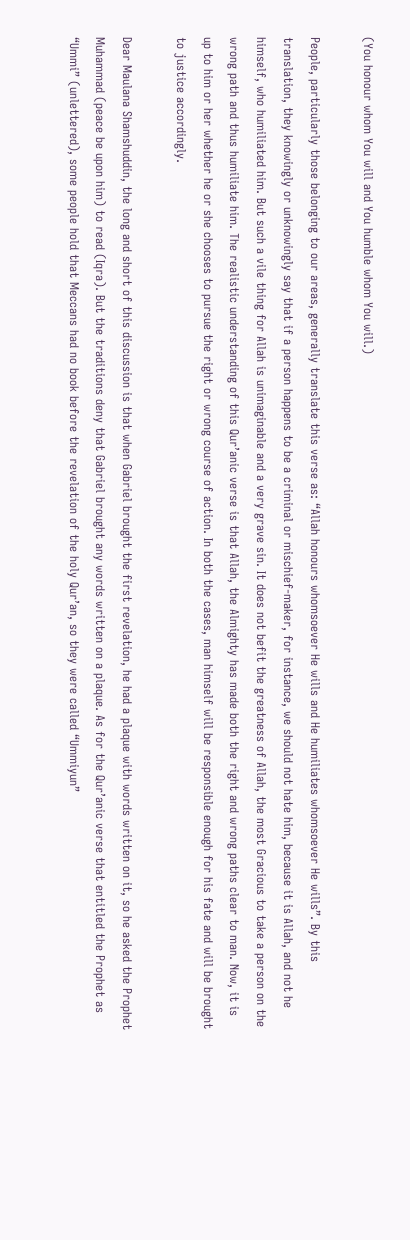(You honour whom You will and You humble whom You will.)

People, particularly those belonging to our areas, generally translate this verse as: “Allah honours whomsoever He wills and He humiliates whomsoever He wills”. By this translation, they knowingly or unknowingly say that if a person happens to be a criminal or mischief-maker, for instance, we should not hate him, because it is Allah, and not he himself, who humiliated him. But such a vile thing for Allah is unimaginable and a very grave sin. It does not befit the greatness of Allah, the most Gracious to take a person on the wrong path and thus humiliate him. The realistic understanding of this Qur’anic verse is that Allah, the Almighty has made both the right and wrong paths clear to man. Now, it is up to him or her whether he or she chooses to pursue the right or wrong course of action. In both the cases, man himself will be responsible enough for his fate and will be brought to justice accordingly.

Dear Maulana Shamshuddin, the long and short of this discussion is that when Gabriel brought the first revelation, he had a plaque with words written on it, so he asked the Prophet Muhammad (peace be upon him) to read (Iqra). But the traditions deny that Gabriel brought any words written on a plaque. As for the Qur’anic verse that entitled the Prophet as “Ummi” (unlettered), some people hold that Meccans had no book before the revelation of the holy Qur’an, so they were called “Ummiyun”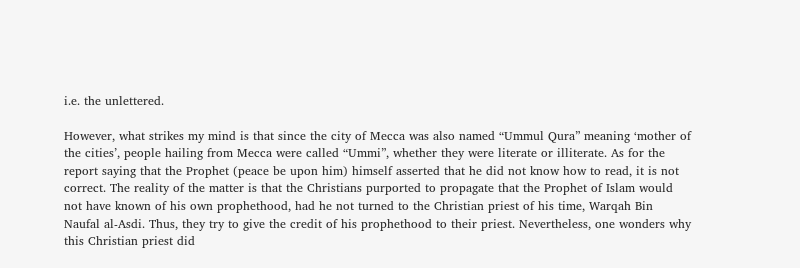i.e. the unlettered.

However, what strikes my mind is that since the city of Mecca was also named “Ummul Qura” meaning ‘mother of the cities’, people hailing from Mecca were called “Ummi”, whether they were literate or illiterate. As for the report saying that the Prophet (peace be upon him) himself asserted that he did not know how to read, it is not correct. The reality of the matter is that the Christians purported to propagate that the Prophet of Islam would not have known of his own prophethood, had he not turned to the Christian priest of his time, Warqah Bin Naufal al-Asdi. Thus, they try to give the credit of his prophethood to their priest. Nevertheless, one wonders why this Christian priest did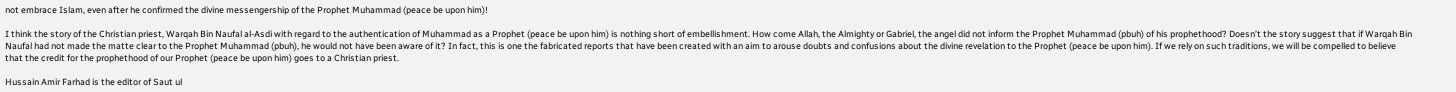not embrace Islam, even after he confirmed the divine messengership of the Prophet Muhammad (peace be upon him)!

I think the story of the Christian priest, Warqah Bin Naufal al-Asdi with regard to the authentication of Muhammad as a Prophet (peace be upon him) is nothing short of embellishment. How come Allah, the Almighty or Gabriel, the angel did not inform the Prophet Muhammad (pbuh) of his prophethood? Doesn’t the story suggest that if Warqah Bin Naufal had not made the matte clear to the Prophet Muhammad (pbuh), he would not have been aware of it? In fact, this is one the fabricated reports that have been created with an aim to arouse doubts and confusions about the divine revelation to the Prophet (peace be upon him). If we rely on such traditions, we will be compelled to believe that the credit for the prophethood of our Prophet (peace be upon him) goes to a Christian priest.

Hussain Amir Farhad is the editor of Saut ul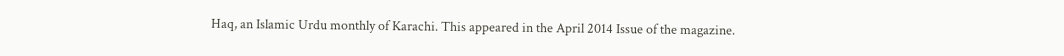Haq, an Islamic Urdu monthly of Karachi. This appeared in the April 2014 Issue of the magazine.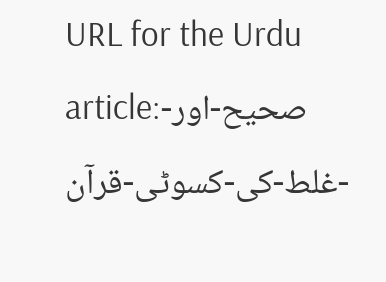URL for the Urdu article:صحیح-اور-غلط-کی-کسوٹی-قرآن-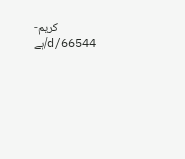کریم-ہے/d/66544